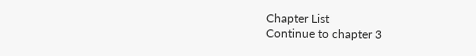Chapter List
Continue to chapter 3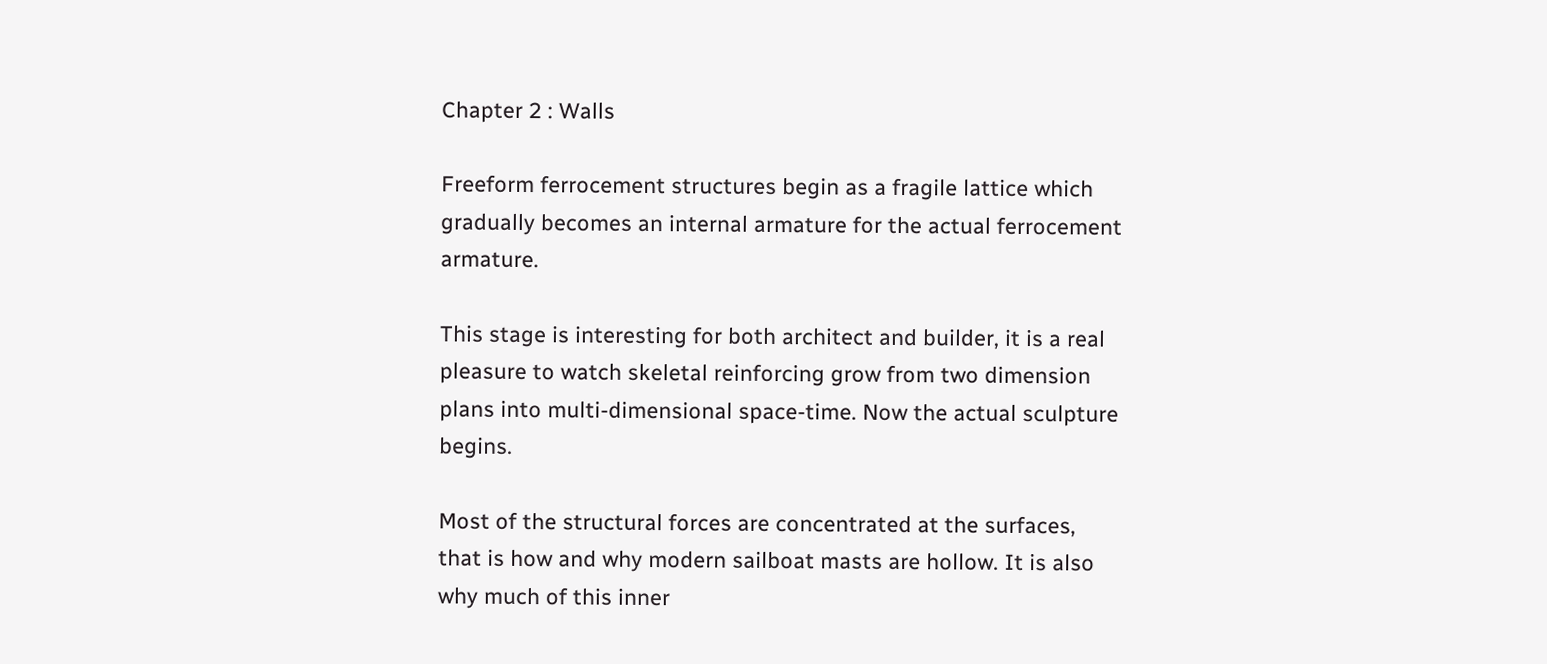Chapter 2 : Walls

Freeform ferrocement structures begin as a fragile lattice which gradually becomes an internal armature for the actual ferrocement armature.

This stage is interesting for both architect and builder, it is a real pleasure to watch skeletal reinforcing grow from two dimension plans into multi-dimensional space-time. Now the actual sculpture begins.

Most of the structural forces are concentrated at the surfaces, that is how and why modern sailboat masts are hollow. It is also why much of this inner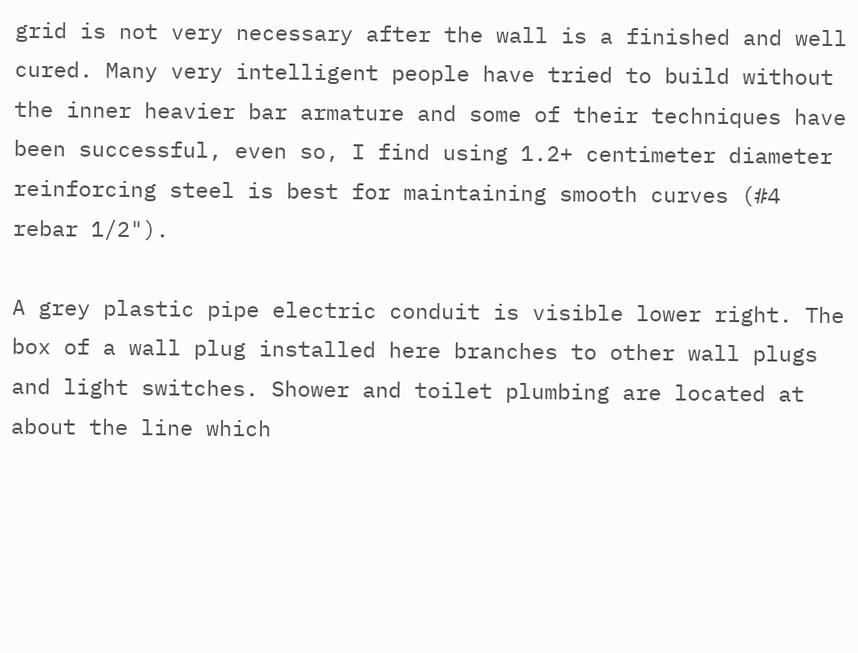grid is not very necessary after the wall is a finished and well cured. Many very intelligent people have tried to build without the inner heavier bar armature and some of their techniques have been successful, even so, I find using 1.2+ centimeter diameter reinforcing steel is best for maintaining smooth curves (#4 rebar 1/2").

A grey plastic pipe electric conduit is visible lower right. The box of a wall plug installed here branches to other wall plugs and light switches. Shower and toilet plumbing are located at about the line which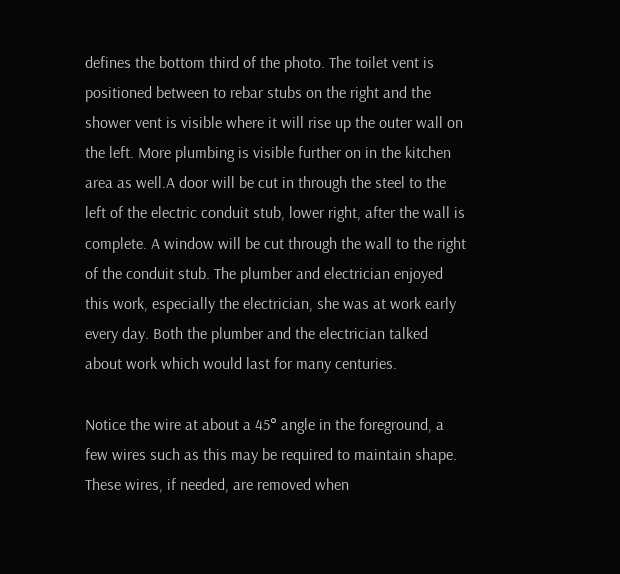defines the bottom third of the photo. The toilet vent is positioned between to rebar stubs on the right and the shower vent is visible where it will rise up the outer wall on the left. More plumbing is visible further on in the kitchen area as well.A door will be cut in through the steel to the left of the electric conduit stub, lower right, after the wall is complete. A window will be cut through the wall to the right of the conduit stub. The plumber and electrician enjoyed this work, especially the electrician, she was at work early every day. Both the plumber and the electrician talked about work which would last for many centuries.

Notice the wire at about a 45° angle in the foreground, a few wires such as this may be required to maintain shape. These wires, if needed, are removed when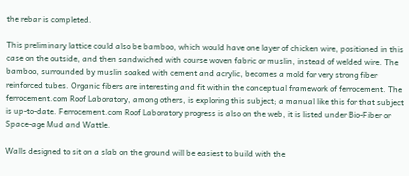the rebar is completed.

This preliminary lattice could also be bamboo, which would have one layer of chicken wire, positioned in this case on the outside, and then sandwiched with course woven fabric or muslin, instead of welded wire. The bamboo, surrounded by muslin soaked with cement and acrylic, becomes a mold for very strong fiber reinforced tubes. Organic fibers are interesting and fit within the conceptual framework of ferrocement. The ferrocement.com Roof Laboratory, among others, is exploring this subject; a manual like this for that subject is up-to-date. Ferrocement.com Roof Laboratory progress is also on the web, it is listed under Bio-Fiber or Space-age Mud and Wattle.

Walls designed to sit on a slab on the ground will be easiest to build with the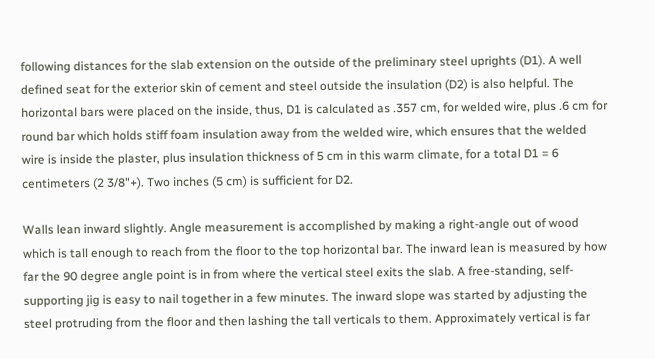following distances for the slab extension on the outside of the preliminary steel uprights (D1). A well defined seat for the exterior skin of cement and steel outside the insulation (D2) is also helpful. The horizontal bars were placed on the inside, thus, D1 is calculated as .357 cm, for welded wire, plus .6 cm for round bar which holds stiff foam insulation away from the welded wire, which ensures that the welded wire is inside the plaster, plus insulation thickness of 5 cm in this warm climate, for a total D1 = 6 centimeters (2 3/8"+). Two inches (5 cm) is sufficient for D2.

Walls lean inward slightly. Angle measurement is accomplished by making a right-angle out of wood which is tall enough to reach from the floor to the top horizontal bar. The inward lean is measured by how far the 90 degree angle point is in from where the vertical steel exits the slab. A free-standing, self-supporting jig is easy to nail together in a few minutes. The inward slope was started by adjusting the steel protruding from the floor and then lashing the tall verticals to them. Approximately vertical is far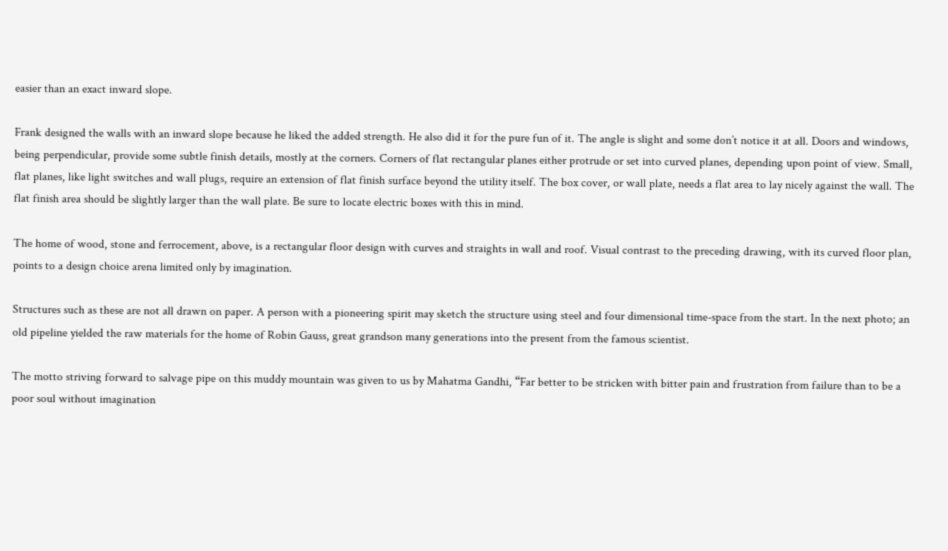easier than an exact inward slope.

Frank designed the walls with an inward slope because he liked the added strength. He also did it for the pure fun of it. The angle is slight and some don’t notice it at all. Doors and windows, being perpendicular, provide some subtle finish details, mostly at the corners. Corners of flat rectangular planes either protrude or set into curved planes, depending upon point of view. Small, flat planes, like light switches and wall plugs, require an extension of flat finish surface beyond the utility itself. The box cover, or wall plate, needs a flat area to lay nicely against the wall. The flat finish area should be slightly larger than the wall plate. Be sure to locate electric boxes with this in mind.

The home of wood, stone and ferrocement, above, is a rectangular floor design with curves and straights in wall and roof. Visual contrast to the preceding drawing, with its curved floor plan, points to a design choice arena limited only by imagination.

Structures such as these are not all drawn on paper. A person with a pioneering spirit may sketch the structure using steel and four dimensional time-space from the start. In the next photo; an old pipeline yielded the raw materials for the home of Robin Gauss, great grandson many generations into the present from the famous scientist.

The motto striving forward to salvage pipe on this muddy mountain was given to us by Mahatma Gandhi, “Far better to be stricken with bitter pain and frustration from failure than to be a poor soul without imagination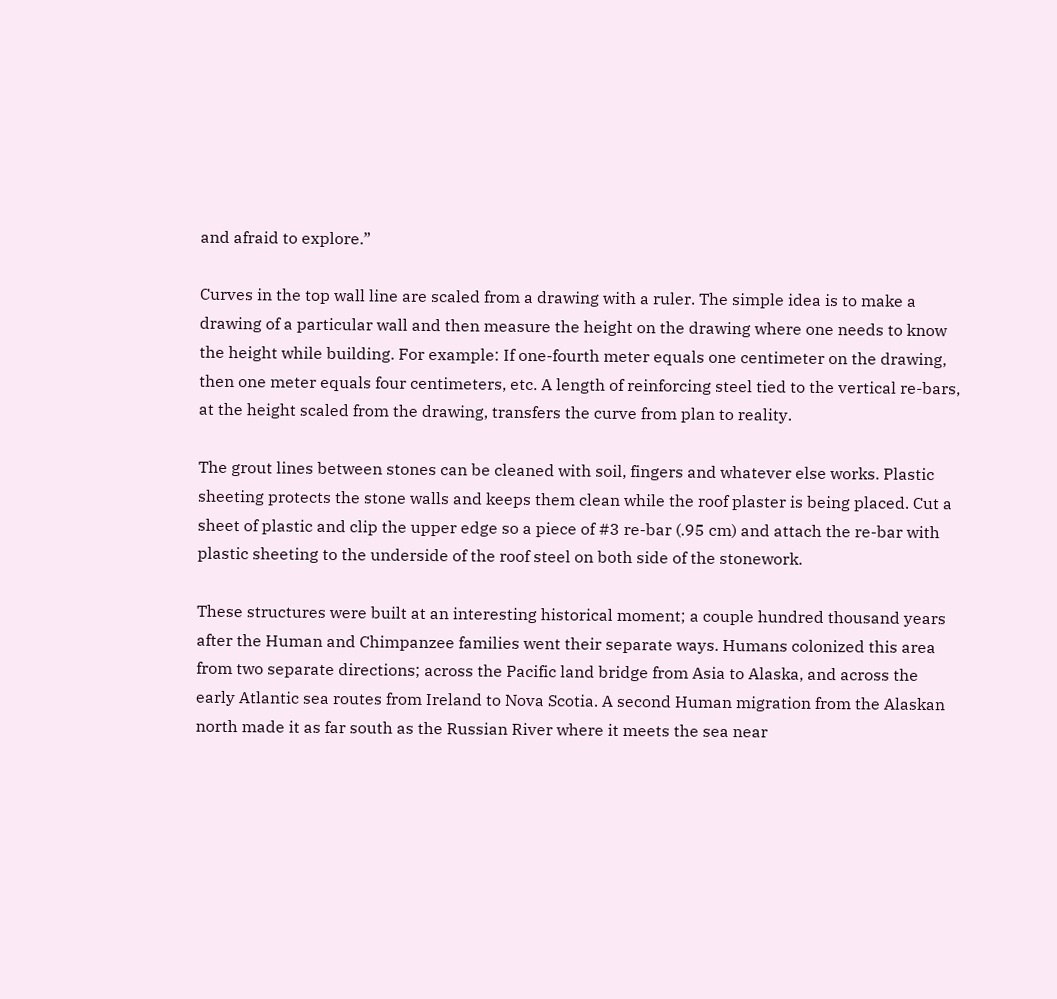and afraid to explore.”

Curves in the top wall line are scaled from a drawing with a ruler. The simple idea is to make a drawing of a particular wall and then measure the height on the drawing where one needs to know the height while building. For example: If one-fourth meter equals one centimeter on the drawing, then one meter equals four centimeters, etc. A length of reinforcing steel tied to the vertical re-bars, at the height scaled from the drawing, transfers the curve from plan to reality.

The grout lines between stones can be cleaned with soil, fingers and whatever else works. Plastic sheeting protects the stone walls and keeps them clean while the roof plaster is being placed. Cut a sheet of plastic and clip the upper edge so a piece of #3 re-bar (.95 cm) and attach the re-bar with plastic sheeting to the underside of the roof steel on both side of the stonework.

These structures were built at an interesting historical moment; a couple hundred thousand years after the Human and Chimpanzee families went their separate ways. Humans colonized this area from two separate directions; across the Pacific land bridge from Asia to Alaska, and across the early Atlantic sea routes from Ireland to Nova Scotia. A second Human migration from the Alaskan north made it as far south as the Russian River where it meets the sea near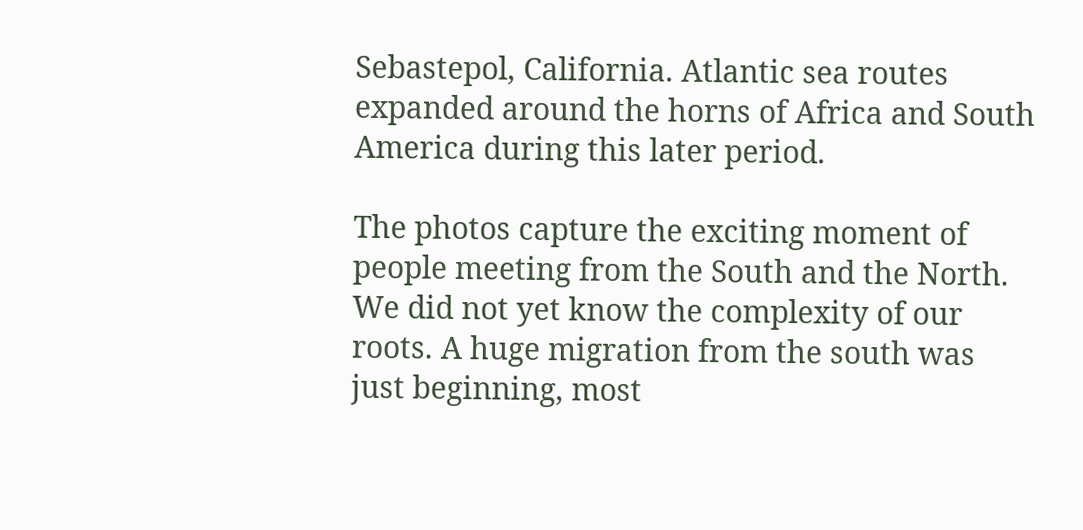Sebastepol, California. Atlantic sea routes expanded around the horns of Africa and South America during this later period.

The photos capture the exciting moment of people meeting from the South and the North. We did not yet know the complexity of our roots. A huge migration from the south was just beginning, most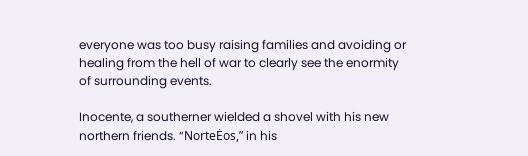everyone was too busy raising families and avoiding or healing from the hell of war to clearly see the enormity of surrounding events.

Inocente, a southerner wielded a shovel with his new northern friends. “NorteĖos,” in his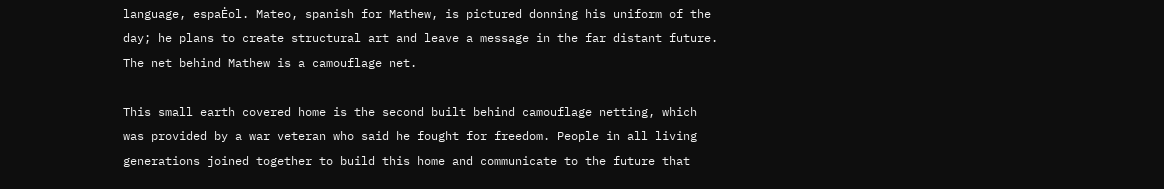language, espaĖol. Mateo, spanish for Mathew, is pictured donning his uniform of the day; he plans to create structural art and leave a message in the far distant future. The net behind Mathew is a camouflage net.

This small earth covered home is the second built behind camouflage netting, which was provided by a war veteran who said he fought for freedom. People in all living generations joined together to build this home and communicate to the future that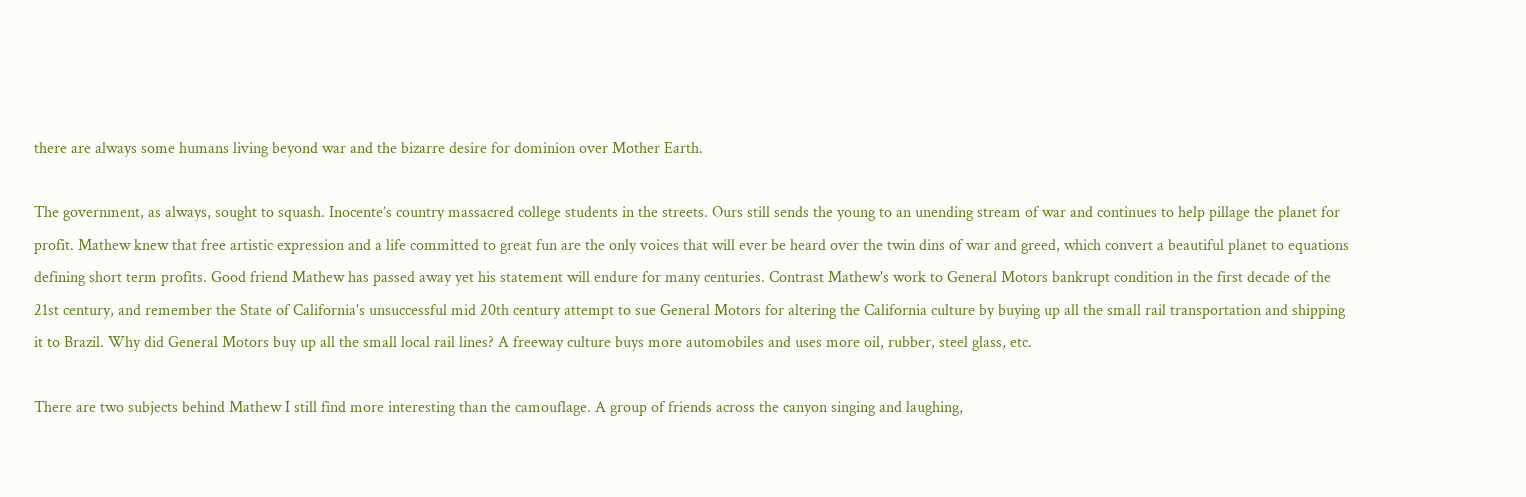there are always some humans living beyond war and the bizarre desire for dominion over Mother Earth.

The government, as always, sought to squash. Inocente’s country massacred college students in the streets. Ours still sends the young to an unending stream of war and continues to help pillage the planet for profit. Mathew knew that free artistic expression and a life committed to great fun are the only voices that will ever be heard over the twin dins of war and greed, which convert a beautiful planet to equations defining short term profits. Good friend Mathew has passed away yet his statement will endure for many centuries. Contrast Mathew's work to General Motors bankrupt condition in the first decade of the 21st century, and remember the State of California's unsuccessful mid 20th century attempt to sue General Motors for altering the California culture by buying up all the small rail transportation and shipping it to Brazil. Why did General Motors buy up all the small local rail lines? A freeway culture buys more automobiles and uses more oil, rubber, steel glass, etc.

There are two subjects behind Mathew I still find more interesting than the camouflage. A group of friends across the canyon singing and laughing,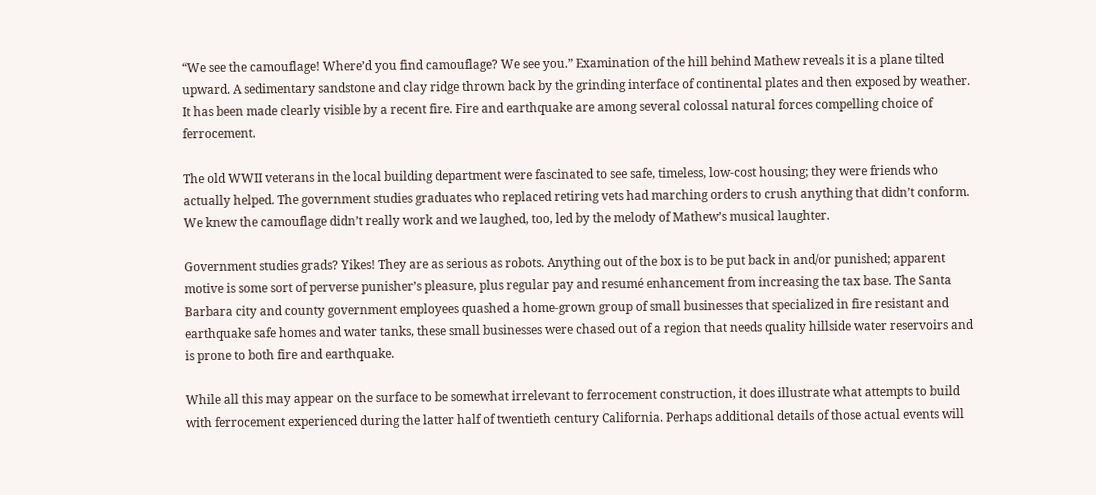“We see the camouflage! Where’d you find camouflage? We see you.” Examination of the hill behind Mathew reveals it is a plane tilted upward. A sedimentary sandstone and clay ridge thrown back by the grinding interface of continental plates and then exposed by weather. It has been made clearly visible by a recent fire. Fire and earthquake are among several colossal natural forces compelling choice of ferrocement.

The old WWII veterans in the local building department were fascinated to see safe, timeless, low-cost housing; they were friends who actually helped. The government studies graduates who replaced retiring vets had marching orders to crush anything that didn’t conform. We knew the camouflage didn’t really work and we laughed, too, led by the melody of Mathew’s musical laughter.

Government studies grads? Yikes! They are as serious as robots. Anything out of the box is to be put back in and/or punished; apparent motive is some sort of perverse punisher’s pleasure, plus regular pay and resumé enhancement from increasing the tax base. The Santa Barbara city and county government employees quashed a home-grown group of small businesses that specialized in fire resistant and earthquake safe homes and water tanks, these small businesses were chased out of a region that needs quality hillside water reservoirs and is prone to both fire and earthquake.

While all this may appear on the surface to be somewhat irrelevant to ferrocement construction, it does illustrate what attempts to build with ferrocement experienced during the latter half of twentieth century California. Perhaps additional details of those actual events will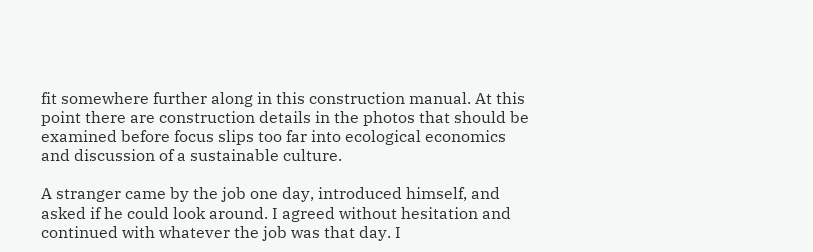fit somewhere further along in this construction manual. At this point there are construction details in the photos that should be examined before focus slips too far into ecological economics and discussion of a sustainable culture.

A stranger came by the job one day, introduced himself, and asked if he could look around. I agreed without hesitation and continued with whatever the job was that day. I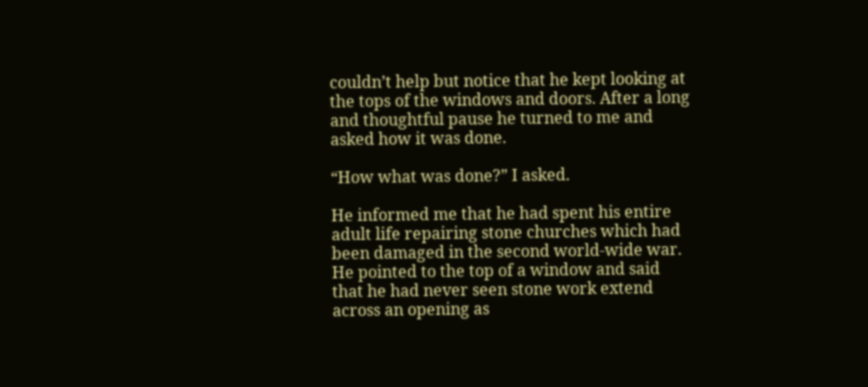couldn’t help but notice that he kept looking at the tops of the windows and doors. After a long and thoughtful pause he turned to me and asked how it was done.

“How what was done?” I asked.

He informed me that he had spent his entire adult life repairing stone churches which had been damaged in the second world-wide war. He pointed to the top of a window and said that he had never seen stone work extend across an opening as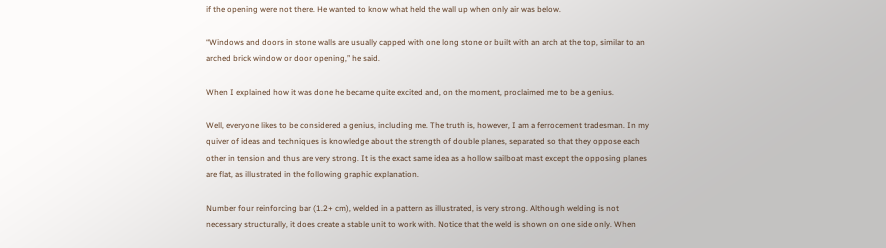if the opening were not there. He wanted to know what held the wall up when only air was below.

“Windows and doors in stone walls are usually capped with one long stone or built with an arch at the top, similar to an arched brick window or door opening,” he said.

When I explained how it was done he became quite excited and, on the moment, proclaimed me to be a genius.

Well, everyone likes to be considered a genius, including me. The truth is, however, I am a ferrocement tradesman. In my quiver of ideas and techniques is knowledge about the strength of double planes, separated so that they oppose each other in tension and thus are very strong. It is the exact same idea as a hollow sailboat mast except the opposing planes are flat, as illustrated in the following graphic explanation.

Number four reinforcing bar (1.2+ cm), welded in a pattern as illustrated, is very strong. Although welding is not necessary structurally, it does create a stable unit to work with. Notice that the weld is shown on one side only. When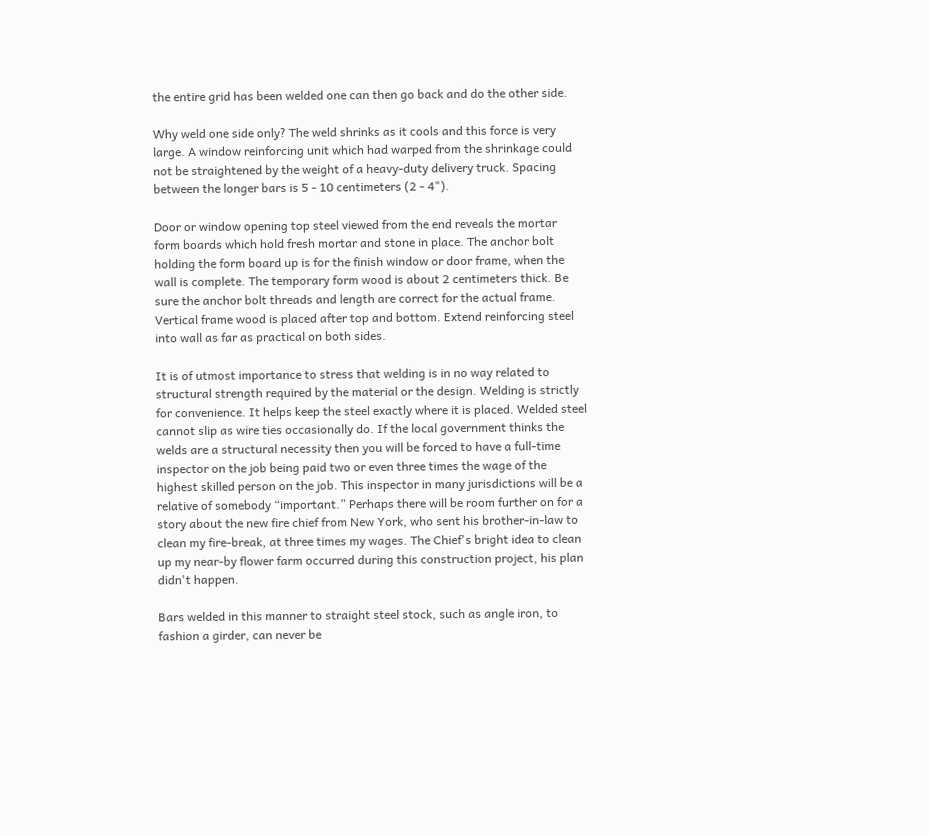the entire grid has been welded one can then go back and do the other side.

Why weld one side only? The weld shrinks as it cools and this force is very large. A window reinforcing unit which had warped from the shrinkage could not be straightened by the weight of a heavy-duty delivery truck. Spacing between the longer bars is 5 - 10 centimeters (2 - 4").

Door or window opening top steel viewed from the end reveals the mortar form boards which hold fresh mortar and stone in place. The anchor bolt holding the form board up is for the finish window or door frame, when the wall is complete. The temporary form wood is about 2 centimeters thick. Be sure the anchor bolt threads and length are correct for the actual frame. Vertical frame wood is placed after top and bottom. Extend reinforcing steel into wall as far as practical on both sides.

It is of utmost importance to stress that welding is in no way related to structural strength required by the material or the design. Welding is strictly for convenience. It helps keep the steel exactly where it is placed. Welded steel cannot slip as wire ties occasionally do. If the local government thinks the welds are a structural necessity then you will be forced to have a full-time inspector on the job being paid two or even three times the wage of the highest skilled person on the job. This inspector in many jurisdictions will be a relative of somebody “important.” Perhaps there will be room further on for a story about the new fire chief from New York, who sent his brother-in-law to clean my fire-break, at three times my wages. The Chief's bright idea to clean up my near-by flower farm occurred during this construction project, his plan didn't happen.

Bars welded in this manner to straight steel stock, such as angle iron, to fashion a girder, can never be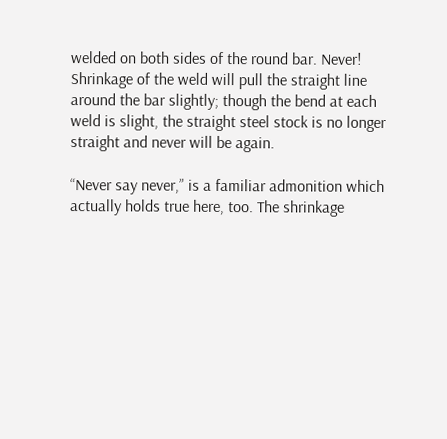welded on both sides of the round bar. Never! Shrinkage of the weld will pull the straight line around the bar slightly; though the bend at each weld is slight, the straight steel stock is no longer straight and never will be again.

“Never say never,” is a familiar admonition which actually holds true here, too. The shrinkage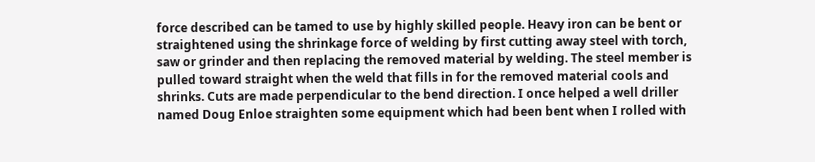force described can be tamed to use by highly skilled people. Heavy iron can be bent or straightened using the shrinkage force of welding by first cutting away steel with torch, saw or grinder and then replacing the removed material by welding. The steel member is pulled toward straight when the weld that fills in for the removed material cools and shrinks. Cuts are made perpendicular to the bend direction. I once helped a well driller named Doug Enloe straighten some equipment which had been bent when I rolled with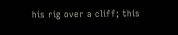his rig over a cliff; this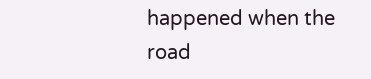happened when the road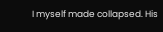I myself made collapsed. His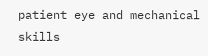patient eye and mechanical skills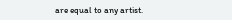are equal to any artist.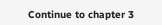Continue to chapter 3